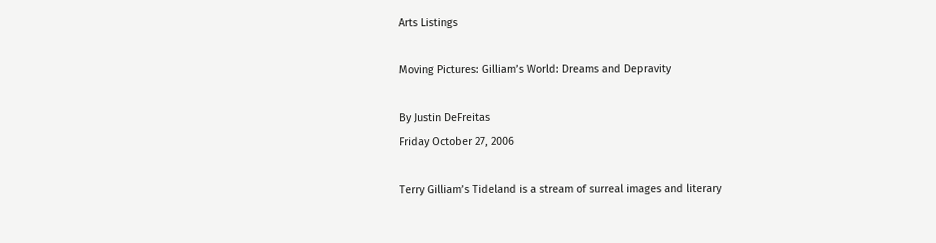Arts Listings

Moving Pictures: Gilliam’s World: Dreams and Depravity

By Justin DeFreitas
Friday October 27, 2006

Terry Gilliam’s Tideland is a stream of surreal images and literary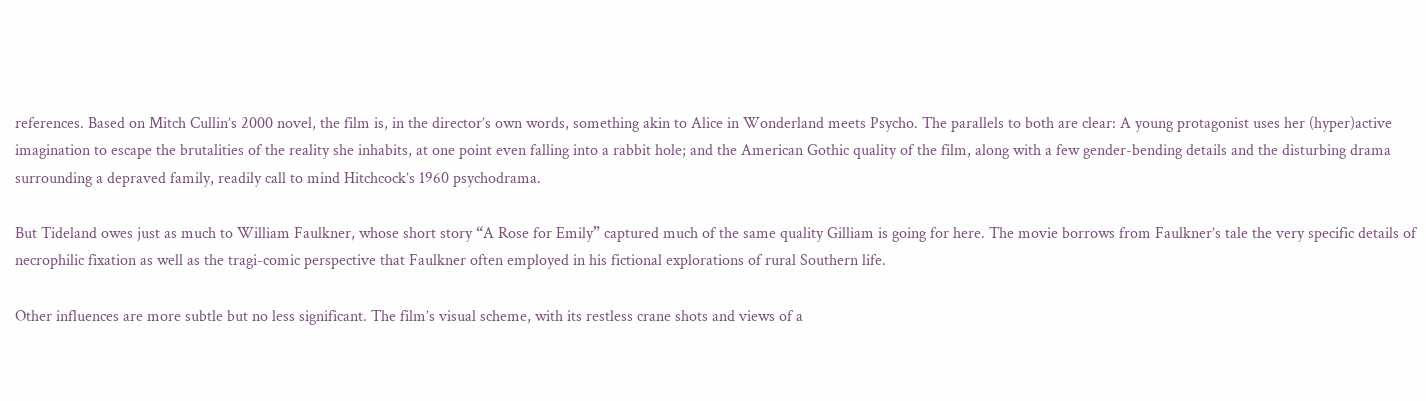references. Based on Mitch Cullin’s 2000 novel, the film is, in the director’s own words, something akin to Alice in Wonderland meets Psycho. The parallels to both are clear: A young protagonist uses her (hyper)active imagination to escape the brutalities of the reality she inhabits, at one point even falling into a rabbit hole; and the American Gothic quality of the film, along with a few gender-bending details and the disturbing drama surrounding a depraved family, readily call to mind Hitchcock’s 1960 psychodrama.

But Tideland owes just as much to William Faulkner, whose short story “A Rose for Emily” captured much of the same quality Gilliam is going for here. The movie borrows from Faulkner’s tale the very specific details of necrophilic fixation as well as the tragi-comic perspective that Faulkner often employed in his fictional explorations of rural Southern life.

Other influences are more subtle but no less significant. The film’s visual scheme, with its restless crane shots and views of a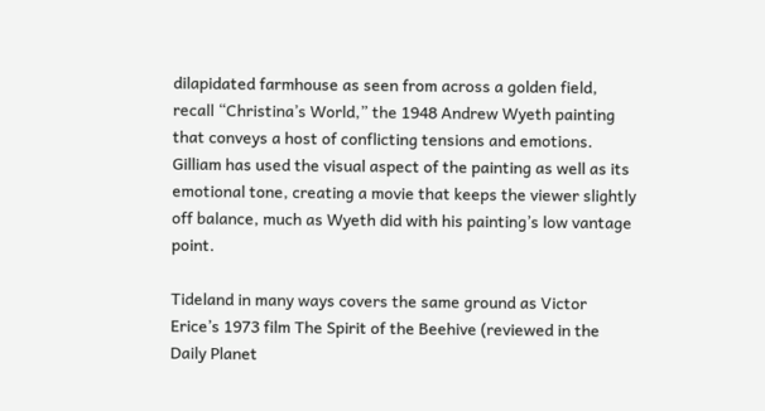dilapidated farmhouse as seen from across a golden field, recall “Christina’s World,” the 1948 Andrew Wyeth painting that conveys a host of conflicting tensions and emotions. Gilliam has used the visual aspect of the painting as well as its emotional tone, creating a movie that keeps the viewer slightly off balance, much as Wyeth did with his painting’s low vantage point.

Tideland in many ways covers the same ground as Victor Erice’s 1973 film The Spirit of the Beehive (reviewed in the Daily Planet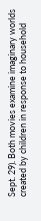Sept. 29). Both movies examine imaginary worlds created by children in response to household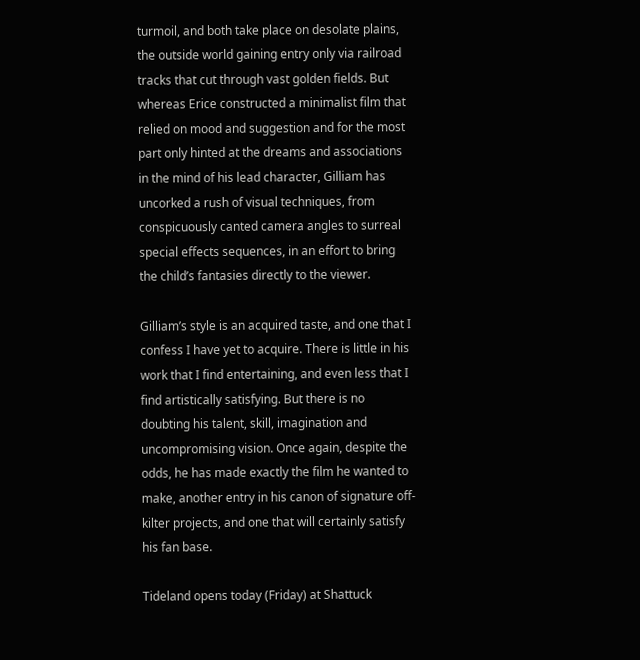turmoil, and both take place on desolate plains, the outside world gaining entry only via railroad tracks that cut through vast golden fields. But whereas Erice constructed a minimalist film that relied on mood and suggestion and for the most part only hinted at the dreams and associations in the mind of his lead character, Gilliam has uncorked a rush of visual techniques, from conspicuously canted camera angles to surreal special effects sequences, in an effort to bring the child’s fantasies directly to the viewer.

Gilliam’s style is an acquired taste, and one that I confess I have yet to acquire. There is little in his work that I find entertaining, and even less that I find artistically satisfying. But there is no doubting his talent, skill, imagination and uncompromising vision. Once again, despite the odds, he has made exactly the film he wanted to make, another entry in his canon of signature off-kilter projects, and one that will certainly satisfy his fan base.

Tideland opens today (Friday) at Shattuck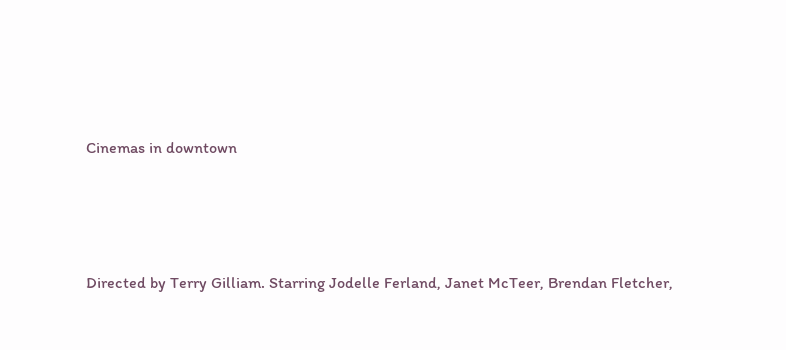Cinemas in downtown




Directed by Terry Gilliam. Starring Jodelle Ferland, Janet McTeer, Brendan Fletcher,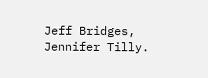Jeff Bridges, Jennifer Tilly.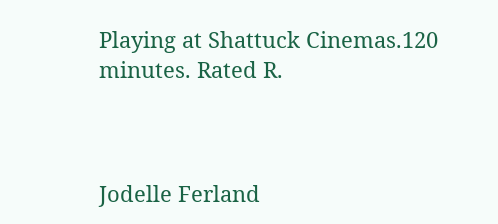Playing at Shattuck Cinemas.120 minutes. Rated R.



Jodelle Ferland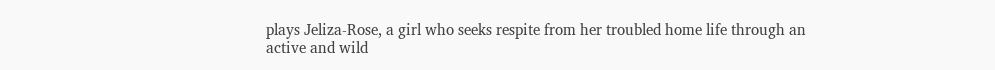plays Jeliza-Rose, a girl who seeks respite from her troubled home life through an active and wild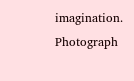imagination. Photograph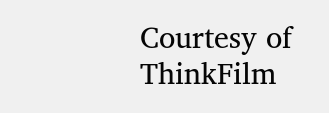Courtesy of ThinkFilm